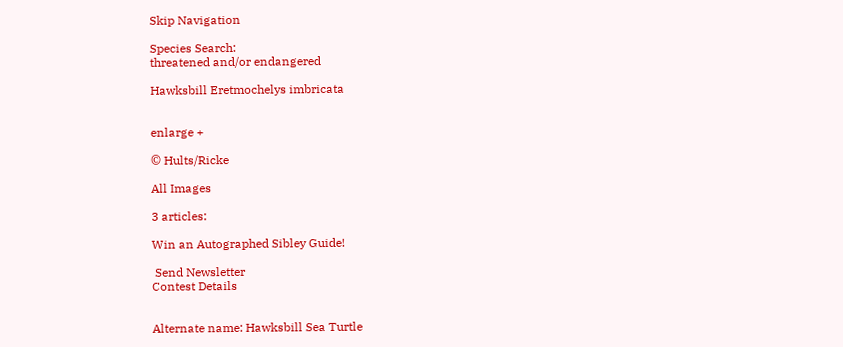Skip Navigation

Species Search:
threatened and/or endangered

Hawksbill Eretmochelys imbricata


enlarge +

© Hults/Ricke

All Images

3 articles:

Win an Autographed Sibley Guide!

 Send Newsletter
Contest Details


Alternate name: Hawksbill Sea Turtle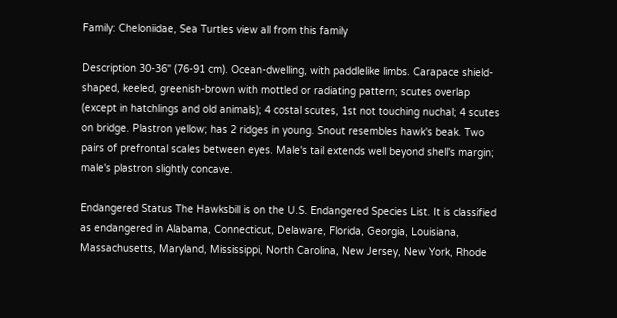Family: Cheloniidae, Sea Turtles view all from this family

Description 30-36" (76-91 cm). Ocean-dwelling, with paddlelike limbs. Carapace shield-shaped, keeled, greenish-brown with mottled or radiating pattern; scutes overlap (except in hatchlings and old animals); 4 costal scutes, 1st not touching nuchal; 4 scutes on bridge. Plastron yellow; has 2 ridges in young. Snout resembles hawk's beak. Two pairs of prefrontal scales between eyes. Male's tail extends well beyond shell's margin; male's plastron slightly concave.

Endangered Status The Hawksbill is on the U.S. Endangered Species List. It is classified as endangered in Alabama, Connecticut, Delaware, Florida, Georgia, Louisiana, Massachusetts, Maryland, Mississippi, North Carolina, New Jersey, New York, Rhode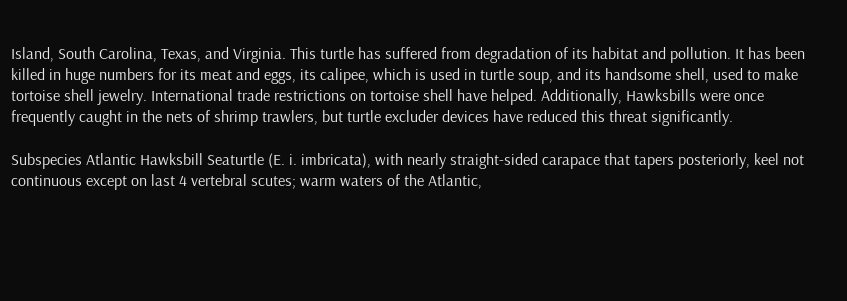Island, South Carolina, Texas, and Virginia. This turtle has suffered from degradation of its habitat and pollution. It has been killed in huge numbers for its meat and eggs, its calipee, which is used in turtle soup, and its handsome shell, used to make tortoise shell jewelry. International trade restrictions on tortoise shell have helped. Additionally, Hawksbills were once frequently caught in the nets of shrimp trawlers, but turtle excluder devices have reduced this threat significantly.

Subspecies Atlantic Hawksbill Seaturtle (E. i. imbricata), with nearly straight-sided carapace that tapers posteriorly, keel not continuous except on last 4 vertebral scutes; warm waters of the Atlantic,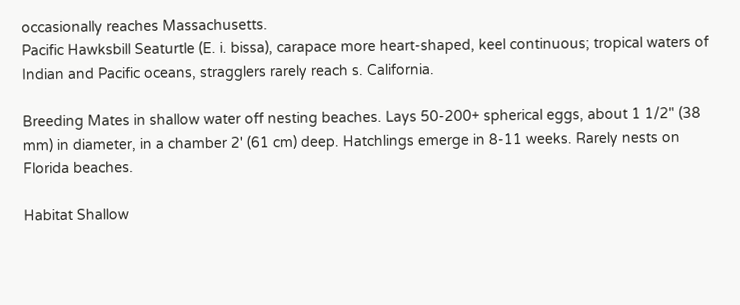occasionally reaches Massachusetts.
Pacific Hawksbill Seaturtle (E. i. bissa), carapace more heart-shaped, keel continuous; tropical waters of Indian and Pacific oceans, stragglers rarely reach s. California.

Breeding Mates in shallow water off nesting beaches. Lays 50-200+ spherical eggs, about 1 1/2" (38 mm) in diameter, in a chamber 2' (61 cm) deep. Hatchlings emerge in 8-11 weeks. Rarely nests on Florida beaches.

Habitat Shallow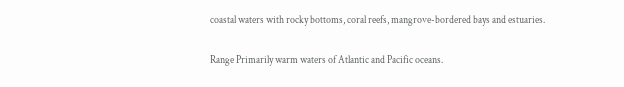coastal waters with rocky bottoms, coral reefs, mangrove-bordered bays and estuaries.

Range Primarily warm waters of Atlantic and Pacific oceans.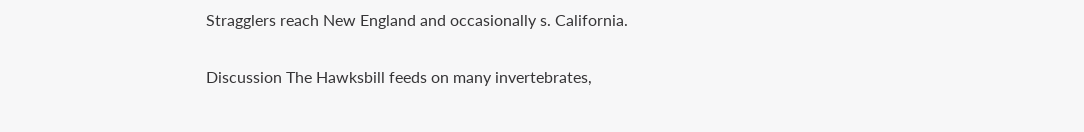Stragglers reach New England and occasionally s. California.

Discussion The Hawksbill feeds on many invertebrates,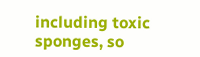including toxic sponges, so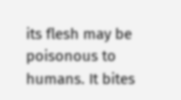its flesh may be poisonous to humans. It bites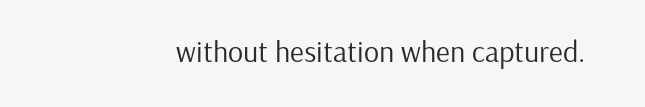without hesitation when captured.